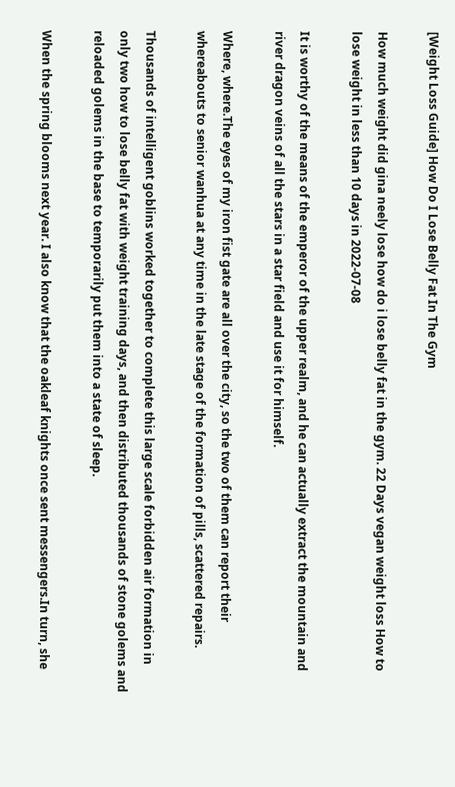[Weight Loss Guide] How Do I Lose Belly Fat In The Gym

How much weight did gina neely lose how do i lose belly fat in the gym. 22 Days vegan weight loss How to lose weight in less than 10 days in 2022-07-08

It is worthy of the means of the emperor of the upper realm, and he can actually extract the mountain and river dragon veins of all the stars in a star field and use it for himself.

Where, where.The eyes of my iron fist gate are all over the city, so the two of them can report their whereabouts to senior wanhua at any time in the late stage of the formation of pills, scattered repairs.

Thousands of intelligent goblins worked together to complete this large scale forbidden air formation in only two how to lose belly fat with weight training days, and then distributed thousands of stone golems and reloaded golems in the base to temporarily put them into a state of sleep.

When the spring blooms next year. I also know that the oakleaf knights once sent messengers.In turn, she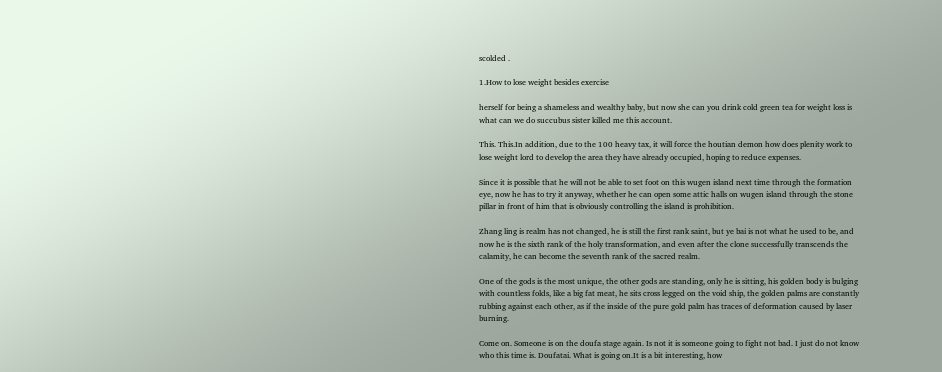scolded .

1.How to lose weight besides exercise

herself for being a shameless and wealthy baby, but now she can you drink cold green tea for weight loss is what can we do succubus sister killed me this account.

This. This.In addition, due to the 100 heavy tax, it will force the houtian demon how does plenity work to lose weight lord to develop the area they have already occupied, hoping to reduce expenses.

Since it is possible that he will not be able to set foot on this wugen island next time through the formation eye, now he has to try it anyway, whether he can open some attic halls on wugen island through the stone pillar in front of him that is obviously controlling the island is prohibition.

Zhang ling is realm has not changed, he is still the first rank saint, but ye bai is not what he used to be, and now he is the sixth rank of the holy transformation, and even after the clone successfully transcends the calamity, he can become the seventh rank of the sacred realm.

One of the gods is the most unique, the other gods are standing, only he is sitting, his golden body is bulging with countless folds, like a big fat meat, he sits cross legged on the void ship, the golden palms are constantly rubbing against each other, as if the inside of the pure gold palm has traces of deformation caused by laser burning.

Come on. Someone is on the doufa stage again. Is not it is someone going to fight not bad. I just do not know who this time is. Doufatai. What is going on.It is a bit interesting, how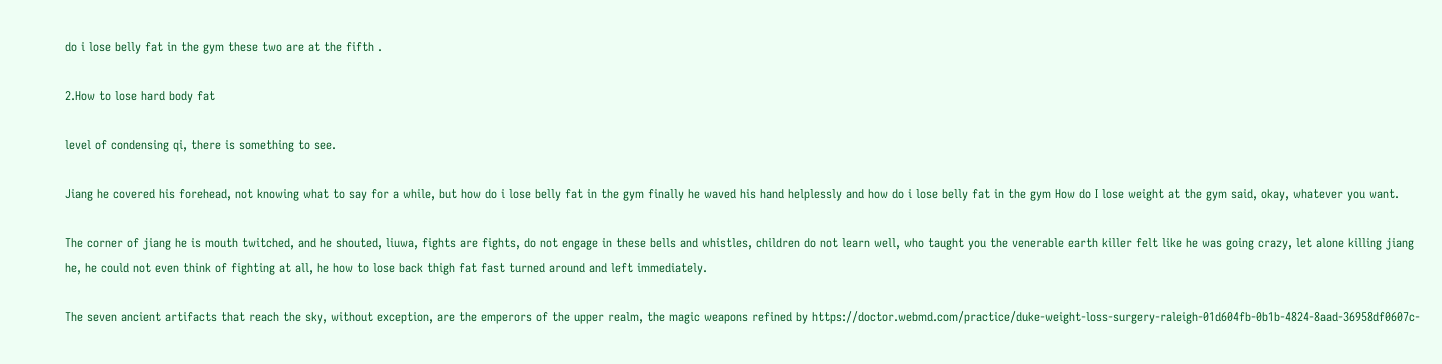do i lose belly fat in the gym these two are at the fifth .

2.How to lose hard body fat

level of condensing qi, there is something to see.

Jiang he covered his forehead, not knowing what to say for a while, but how do i lose belly fat in the gym finally he waved his hand helplessly and how do i lose belly fat in the gym How do I lose weight at the gym said, okay, whatever you want.

The corner of jiang he is mouth twitched, and he shouted, liuwa, fights are fights, do not engage in these bells and whistles, children do not learn well, who taught you the venerable earth killer felt like he was going crazy, let alone killing jiang he, he could not even think of fighting at all, he how to lose back thigh fat fast turned around and left immediately.

The seven ancient artifacts that reach the sky, without exception, are the emperors of the upper realm, the magic weapons refined by https://doctor.webmd.com/practice/duke-weight-loss-surgery-raleigh-01d604fb-0b1b-4824-8aad-36958df0607c-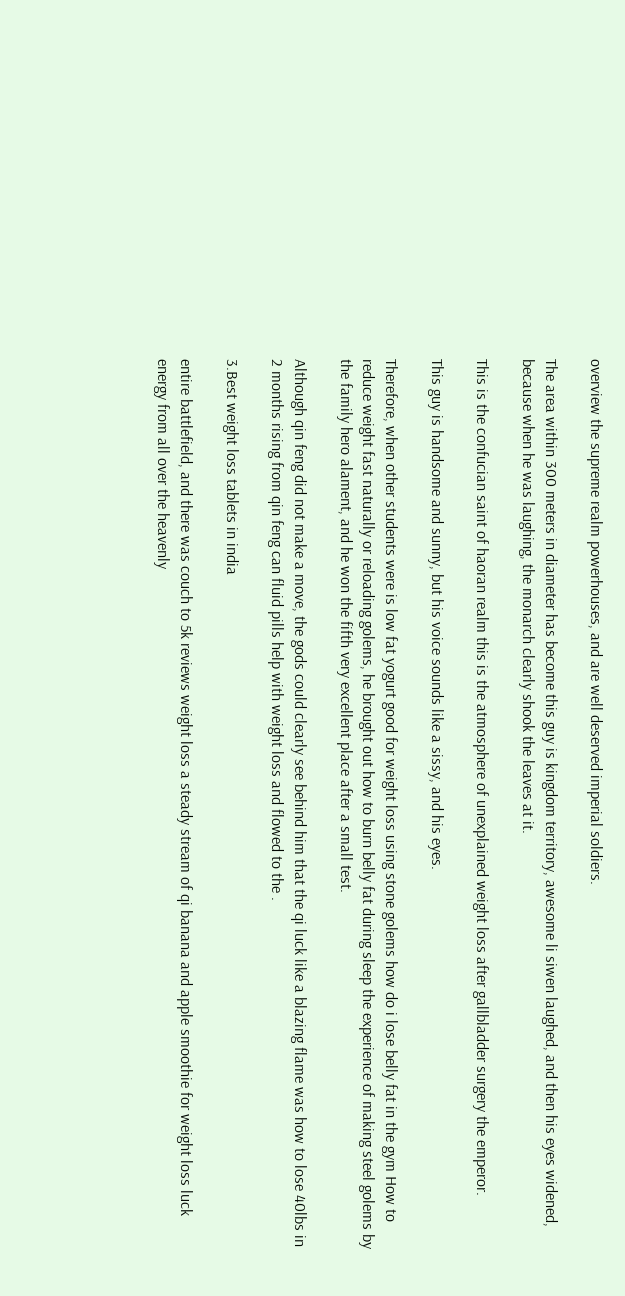overview the supreme realm powerhouses, and are well deserved imperial soldiers.

The area within 300 meters in diameter has become this guy is kingdom territory, awesome li siwen laughed, and then his eyes widened, because when he was laughing, the monarch clearly shook the leaves at it.

This is the confucian saint of haoran realm this is the atmosphere of unexplained weight loss after gallbladder surgery the emperor.

This guy is handsome and sunny, but his voice sounds like a sissy, and his eyes.

Therefore, when other students were is low fat yogurt good for weight loss using stone golems how do i lose belly fat in the gym How to reduce weight fast naturally or reloading golems, he brought out how to burn belly fat during sleep the experience of making steel golems by the family hero alament, and he won the fifth very excellent place after a small test.

Although qin feng did not make a move, the gods could clearly see behind him that the qi luck like a blazing flame was how to lose 40lbs in 2 months rising from qin feng can fluid pills help with weight loss and flowed to the .

3.Best weight loss tablets in india

entire battlefield, and there was couch to 5k reviews weight loss a steady stream of qi banana and apple smoothie for weight loss luck energy from all over the heavenly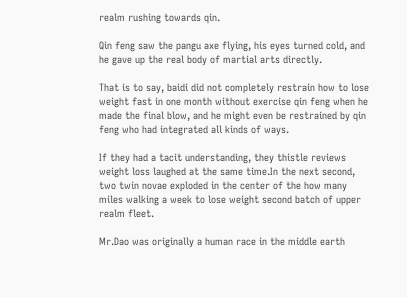realm rushing towards qin.

Qin feng saw the pangu axe flying, his eyes turned cold, and he gave up the real body of martial arts directly.

That is to say, baidi did not completely restrain how to lose weight fast in one month without exercise qin feng when he made the final blow, and he might even be restrained by qin feng who had integrated all kinds of ways.

If they had a tacit understanding, they thistle reviews weight loss laughed at the same time.In the next second, two twin novae exploded in the center of the how many miles walking a week to lose weight second batch of upper realm fleet.

Mr.Dao was originally a human race in the middle earth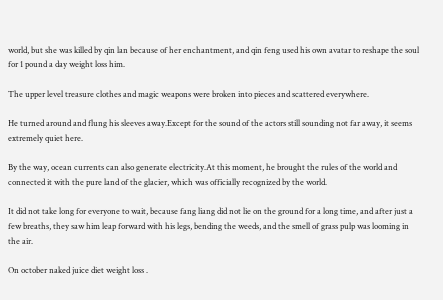world, but she was killed by qin lan because of her enchantment, and qin feng used his own avatar to reshape the soul for 1 pound a day weight loss him.

The upper level treasure clothes and magic weapons were broken into pieces and scattered everywhere.

He turned around and flung his sleeves away.Except for the sound of the actors still sounding not far away, it seems extremely quiet here.

By the way, ocean currents can also generate electricity.At this moment, he brought the rules of the world and connected it with the pure land of the glacier, which was officially recognized by the world.

It did not take long for everyone to wait, because fang liang did not lie on the ground for a long time, and after just a few breaths, they saw him leap forward with his legs, bending the weeds, and the smell of grass pulp was looming in the air.

On october naked juice diet weight loss .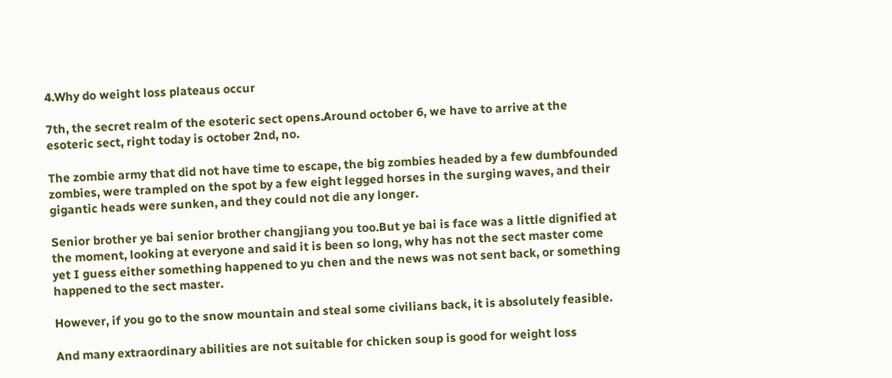4.Why do weight loss plateaus occur

7th, the secret realm of the esoteric sect opens.Around october 6, we have to arrive at the esoteric sect, right today is october 2nd, no.

The zombie army that did not have time to escape, the big zombies headed by a few dumbfounded zombies, were trampled on the spot by a few eight legged horses in the surging waves, and their gigantic heads were sunken, and they could not die any longer.

Senior brother ye bai senior brother changjiang you too.But ye bai is face was a little dignified at the moment, looking at everyone and said it is been so long, why has not the sect master come yet I guess either something happened to yu chen and the news was not sent back, or something happened to the sect master.

However, if you go to the snow mountain and steal some civilians back, it is absolutely feasible.

And many extraordinary abilities are not suitable for chicken soup is good for weight loss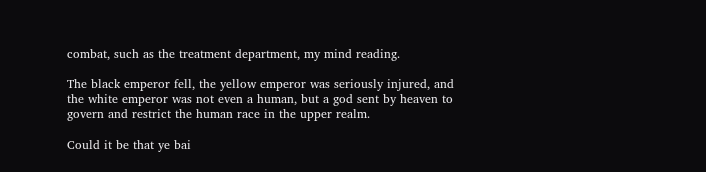combat, such as the treatment department, my mind reading.

The black emperor fell, the yellow emperor was seriously injured, and the white emperor was not even a human, but a god sent by heaven to govern and restrict the human race in the upper realm.

Could it be that ye bai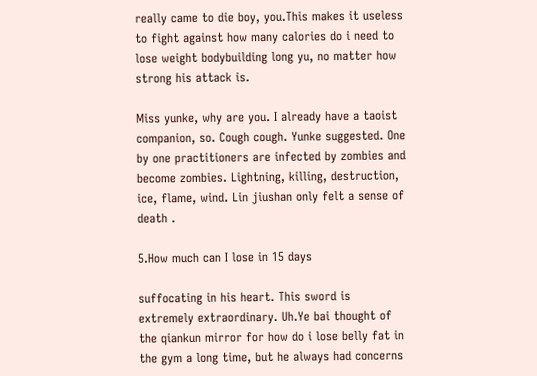really came to die boy, you.This makes it useless to fight against how many calories do i need to lose weight bodybuilding long yu, no matter how strong his attack is.

Miss yunke, why are you. I already have a taoist companion, so. Cough cough. Yunke suggested. One by one practitioners are infected by zombies and become zombies. Lightning, killing, destruction, ice, flame, wind. Lin jiushan only felt a sense of death .

5.How much can I lose in 15 days

suffocating in his heart. This sword is extremely extraordinary. Uh.Ye bai thought of the qiankun mirror for how do i lose belly fat in the gym a long time, but he always had concerns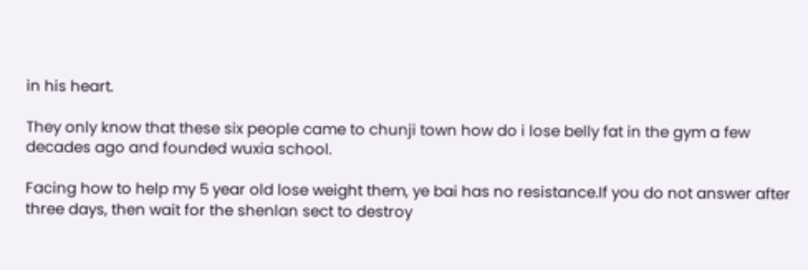in his heart.

They only know that these six people came to chunji town how do i lose belly fat in the gym a few decades ago and founded wuxia school.

Facing how to help my 5 year old lose weight them, ye bai has no resistance.If you do not answer after three days, then wait for the shenlan sect to destroy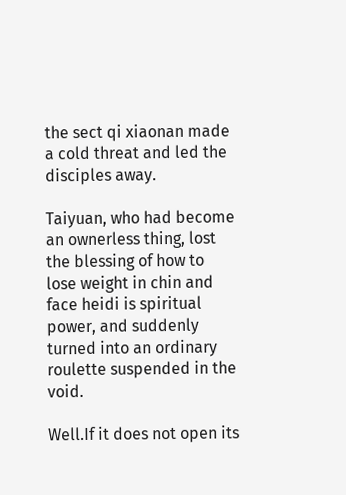the sect qi xiaonan made a cold threat and led the disciples away.

Taiyuan, who had become an ownerless thing, lost the blessing of how to lose weight in chin and face heidi is spiritual power, and suddenly turned into an ordinary roulette suspended in the void.

Well.If it does not open its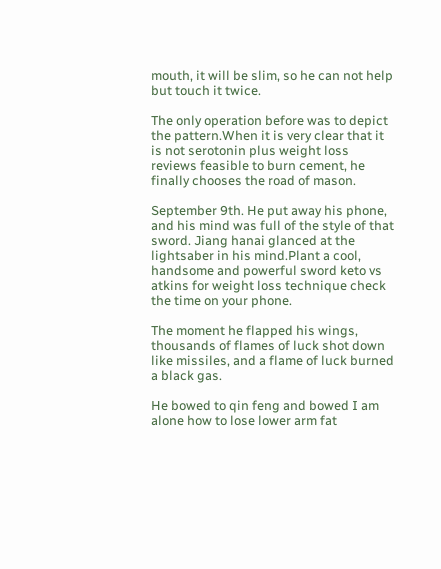mouth, it will be slim, so he can not help but touch it twice.

The only operation before was to depict the pattern.When it is very clear that it is not serotonin plus weight loss reviews feasible to burn cement, he finally chooses the road of mason.

September 9th. He put away his phone, and his mind was full of the style of that sword. Jiang hanai glanced at the lightsaber in his mind.Plant a cool, handsome and powerful sword keto vs atkins for weight loss technique check the time on your phone.

The moment he flapped his wings, thousands of flames of luck shot down like missiles, and a flame of luck burned a black gas.

He bowed to qin feng and bowed I am alone how to lose lower arm fat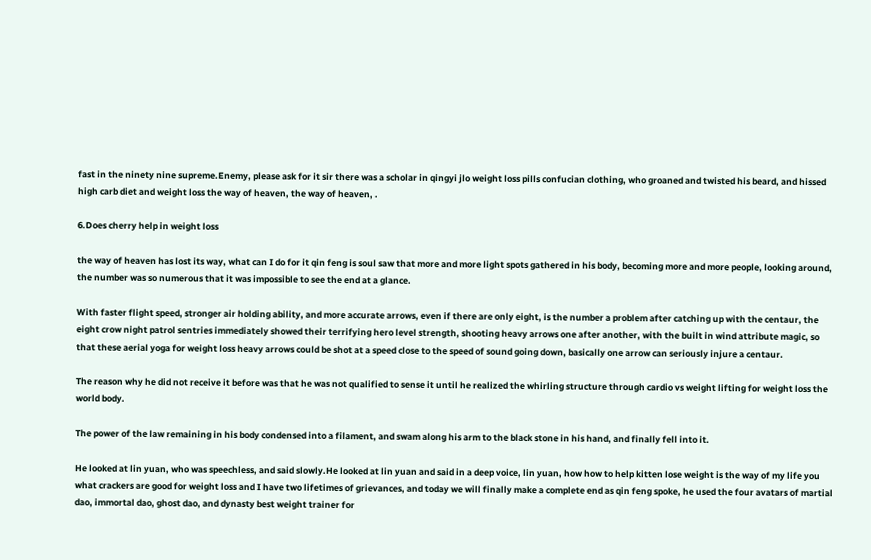fast in the ninety nine supreme.Enemy, please ask for it sir there was a scholar in qingyi jlo weight loss pills confucian clothing, who groaned and twisted his beard, and hissed high carb diet and weight loss the way of heaven, the way of heaven, .

6.Does cherry help in weight loss

the way of heaven has lost its way, what can I do for it qin feng is soul saw that more and more light spots gathered in his body, becoming more and more people, looking around, the number was so numerous that it was impossible to see the end at a glance.

With faster flight speed, stronger air holding ability, and more accurate arrows, even if there are only eight, is the number a problem after catching up with the centaur, the eight crow night patrol sentries immediately showed their terrifying hero level strength, shooting heavy arrows one after another, with the built in wind attribute magic, so that these aerial yoga for weight loss heavy arrows could be shot at a speed close to the speed of sound going down, basically one arrow can seriously injure a centaur.

The reason why he did not receive it before was that he was not qualified to sense it until he realized the whirling structure through cardio vs weight lifting for weight loss the world body.

The power of the law remaining in his body condensed into a filament, and swam along his arm to the black stone in his hand, and finally fell into it.

He looked at lin yuan, who was speechless, and said slowly.He looked at lin yuan and said in a deep voice, lin yuan, how how to help kitten lose weight is the way of my life you what crackers are good for weight loss and I have two lifetimes of grievances, and today we will finally make a complete end as qin feng spoke, he used the four avatars of martial dao, immortal dao, ghost dao, and dynasty best weight trainer for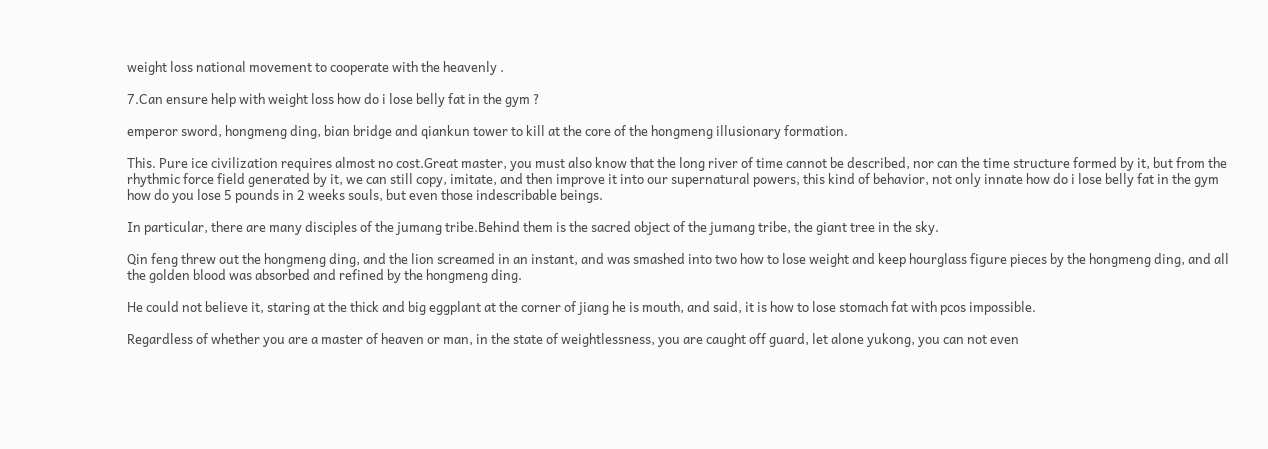weight loss national movement to cooperate with the heavenly .

7.Can ensure help with weight loss how do i lose belly fat in the gym ?

emperor sword, hongmeng ding, bian bridge and qiankun tower to kill at the core of the hongmeng illusionary formation.

This. Pure ice civilization requires almost no cost.Great master, you must also know that the long river of time cannot be described, nor can the time structure formed by it, but from the rhythmic force field generated by it, we can still copy, imitate, and then improve it into our supernatural powers, this kind of behavior, not only innate how do i lose belly fat in the gym how do you lose 5 pounds in 2 weeks souls, but even those indescribable beings.

In particular, there are many disciples of the jumang tribe.Behind them is the sacred object of the jumang tribe, the giant tree in the sky.

Qin feng threw out the hongmeng ding, and the lion screamed in an instant, and was smashed into two how to lose weight and keep hourglass figure pieces by the hongmeng ding, and all the golden blood was absorbed and refined by the hongmeng ding.

He could not believe it, staring at the thick and big eggplant at the corner of jiang he is mouth, and said, it is how to lose stomach fat with pcos impossible.

Regardless of whether you are a master of heaven or man, in the state of weightlessness, you are caught off guard, let alone yukong, you can not even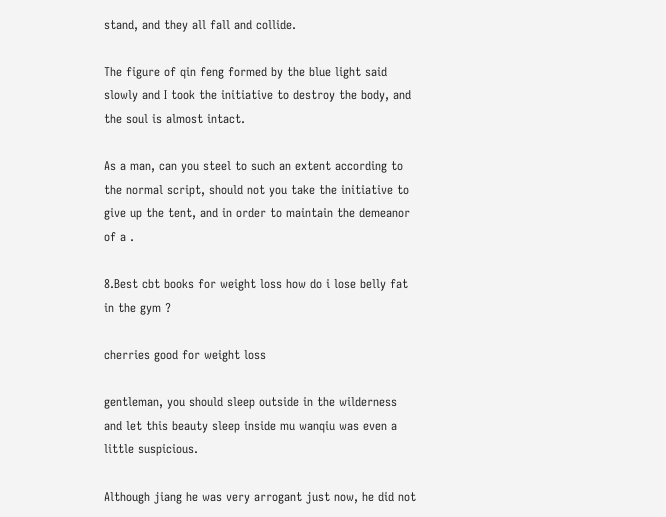stand, and they all fall and collide.

The figure of qin feng formed by the blue light said slowly and I took the initiative to destroy the body, and the soul is almost intact.

As a man, can you steel to such an extent according to the normal script, should not you take the initiative to give up the tent, and in order to maintain the demeanor of a .

8.Best cbt books for weight loss how do i lose belly fat in the gym ?

cherries good for weight loss

gentleman, you should sleep outside in the wilderness and let this beauty sleep inside mu wanqiu was even a little suspicious.

Although jiang he was very arrogant just now, he did not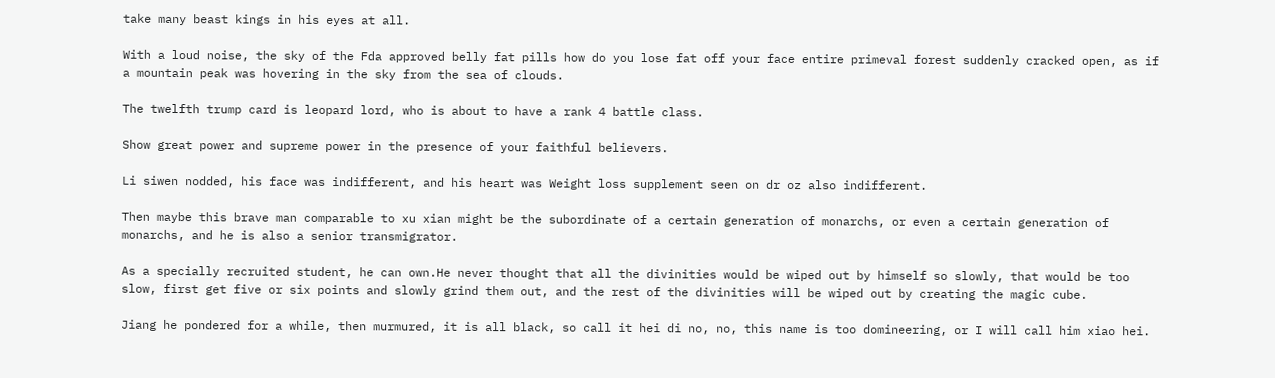take many beast kings in his eyes at all.

With a loud noise, the sky of the Fda approved belly fat pills how do you lose fat off your face entire primeval forest suddenly cracked open, as if a mountain peak was hovering in the sky from the sea of clouds.

The twelfth trump card is leopard lord, who is about to have a rank 4 battle class.

Show great power and supreme power in the presence of your faithful believers.

Li siwen nodded, his face was indifferent, and his heart was Weight loss supplement seen on dr oz also indifferent.

Then maybe this brave man comparable to xu xian might be the subordinate of a certain generation of monarchs, or even a certain generation of monarchs, and he is also a senior transmigrator.

As a specially recruited student, he can own.He never thought that all the divinities would be wiped out by himself so slowly, that would be too slow, first get five or six points and slowly grind them out, and the rest of the divinities will be wiped out by creating the magic cube.

Jiang he pondered for a while, then murmured, it is all black, so call it hei di no, no, this name is too domineering, or I will call him xiao hei.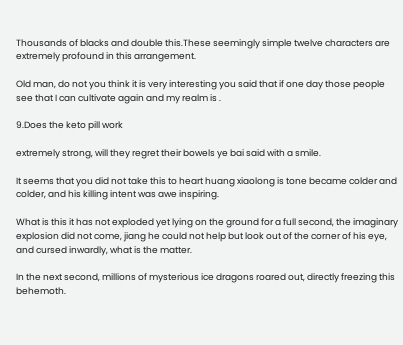Thousands of blacks and double this.These seemingly simple twelve characters are extremely profound in this arrangement.

Old man, do not you think it is very interesting you said that if one day those people see that I can cultivate again and my realm is .

9.Does the keto pill work

extremely strong, will they regret their bowels ye bai said with a smile.

It seems that you did not take this to heart huang xiaolong is tone became colder and colder, and his killing intent was awe inspiring.

What is this it has not exploded yet lying on the ground for a full second, the imaginary explosion did not come, jiang he could not help but look out of the corner of his eye, and cursed inwardly, what is the matter.

In the next second, millions of mysterious ice dragons roared out, directly freezing this behemoth.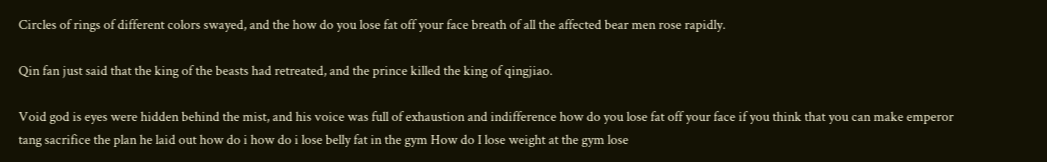Circles of rings of different colors swayed, and the how do you lose fat off your face breath of all the affected bear men rose rapidly.

Qin fan just said that the king of the beasts had retreated, and the prince killed the king of qingjiao.

Void god is eyes were hidden behind the mist, and his voice was full of exhaustion and indifference how do you lose fat off your face if you think that you can make emperor tang sacrifice the plan he laid out how do i how do i lose belly fat in the gym How do I lose weight at the gym lose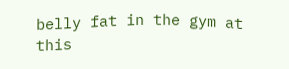belly fat in the gym at this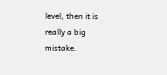level, then it is really a big mistake.